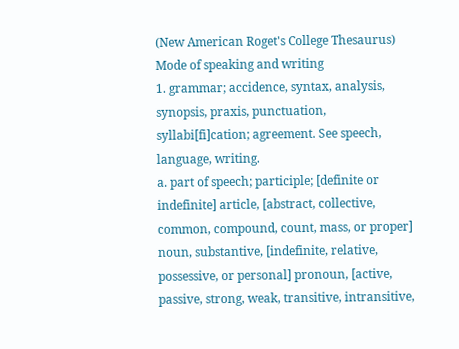(New American Roget's College Thesaurus)
Mode of speaking and writing
1. grammar; accidence, syntax, analysis, synopsis, praxis, punctuation, syllabi[fi]cation; agreement. See speech, language, writing.
a. part of speech; participle; [definite or indefinite] article, [abstract, collective, common, compound, count, mass, or proper] noun, substantive, [indefinite, relative, possessive, or personal] pronoun, [active, passive, strong, weak, transitive, intransitive,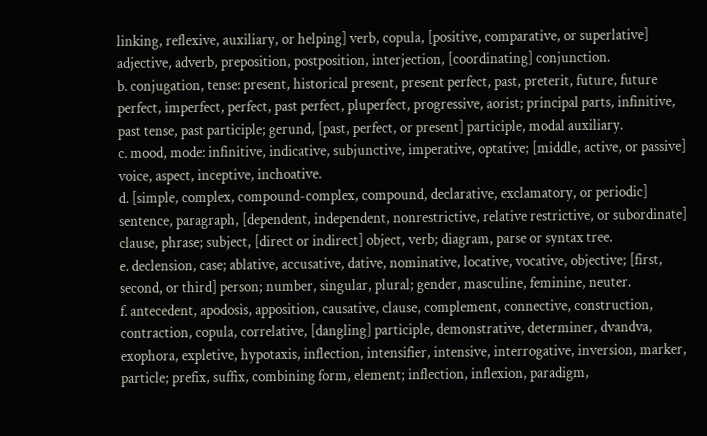linking, reflexive, auxiliary, or helping] verb, copula, [positive, comparative, or superlative] adjective, adverb, preposition, postposition, interjection, [coordinating] conjunction.
b. conjugation, tense: present, historical present, present perfect, past, preterit, future, future perfect, imperfect, perfect, past perfect, pluperfect, progressive, aorist; principal parts, infinitive, past tense, past participle; gerund, [past, perfect, or present] participle, modal auxiliary.
c. mood, mode: infinitive, indicative, subjunctive, imperative, optative; [middle, active, or passive] voice, aspect, inceptive, inchoative.
d. [simple, complex, compound-complex, compound, declarative, exclamatory, or periodic] sentence, paragraph, [dependent, independent, nonrestrictive, relative restrictive, or subordinate] clause, phrase; subject, [direct or indirect] object, verb; diagram, parse or syntax tree.
e. declension, case; ablative, accusative, dative, nominative, locative, vocative, objective; [first, second, or third] person; number, singular, plural; gender, masculine, feminine, neuter.
f. antecedent, apodosis, apposition, causative, clause, complement, connective, construction, contraction, copula, correlative, [dangling] participle, demonstrative, determiner, dvandva, exophora, expletive, hypotaxis, inflection, intensifier, intensive, interrogative, inversion, marker, particle; prefix, suffix, combining form, element; inflection, inflexion, paradigm,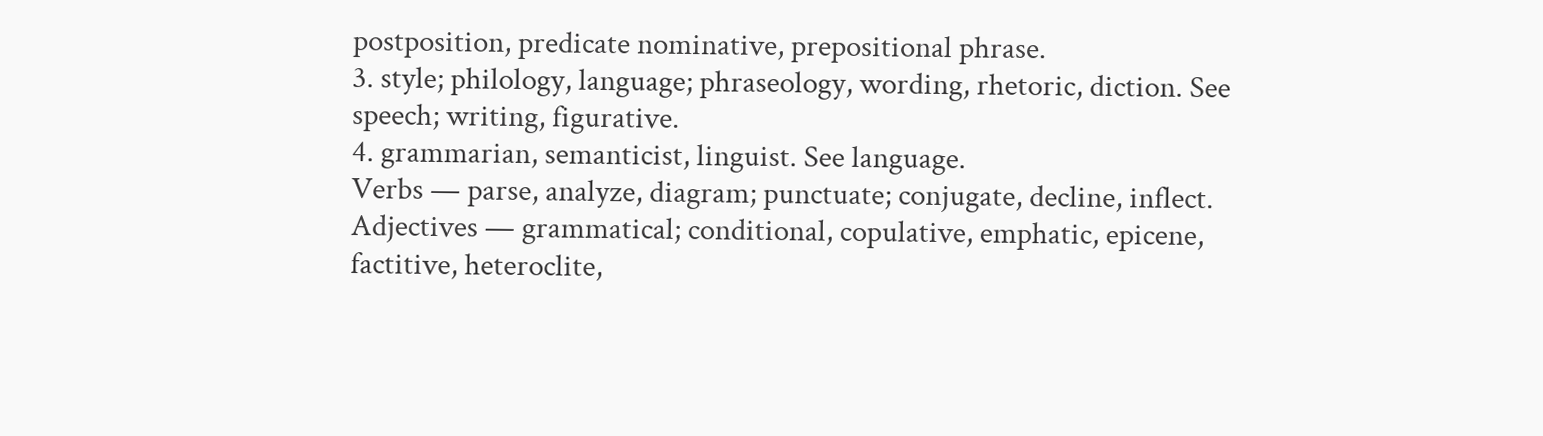postposition, predicate nominative, prepositional phrase.
3. style; philology, language; phraseology, wording, rhetoric, diction. See speech; writing, figurative.
4. grammarian, semanticist, linguist. See language.
Verbs — parse, analyze, diagram; punctuate; conjugate, decline, inflect.
Adjectives — grammatical; conditional, copulative, emphatic, epicene, factitive, heteroclite,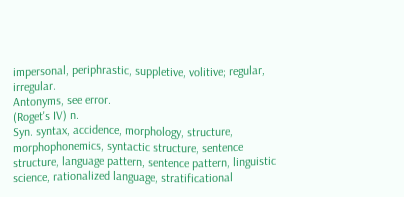impersonal, periphrastic, suppletive, volitive; regular, irregular.
Antonyms, see error.
(Roget's IV) n.
Syn. syntax, accidence, morphology, structure, morphophonemics, syntactic structure, sentence structure, language pattern, sentence pattern, linguistic science, rationalized language, stratificational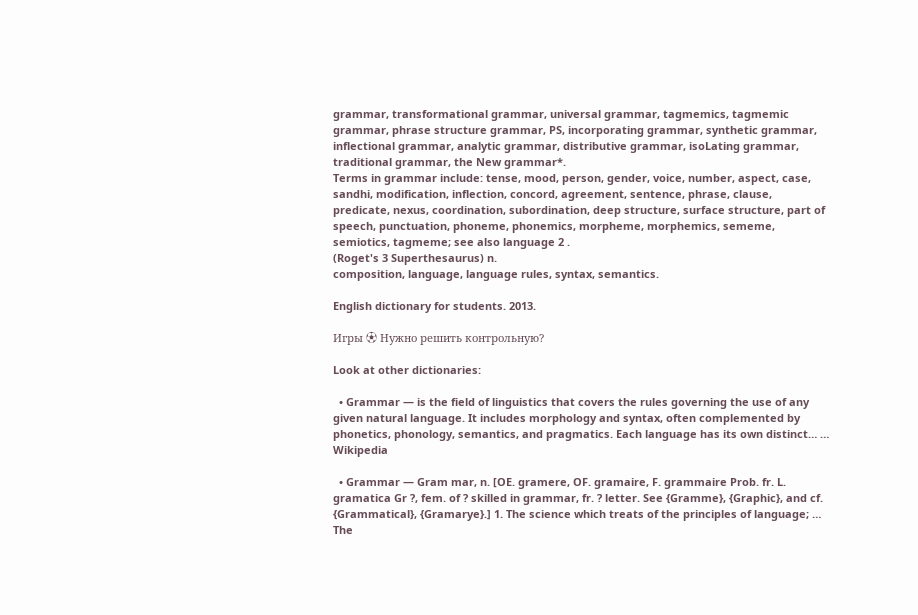grammar, transformational grammar, universal grammar, tagmemics, tagmemic grammar, phrase structure grammar, PS, incorporating grammar, synthetic grammar, inflectional grammar, analytic grammar, distributive grammar, isoLating grammar, traditional grammar, the New grammar*.
Terms in grammar include: tense, mood, person, gender, voice, number, aspect, case, sandhi, modification, inflection, concord, agreement, sentence, phrase, clause, predicate, nexus, coordination, subordination, deep structure, surface structure, part of speech, punctuation, phoneme, phonemics, morpheme, morphemics, sememe, semiotics, tagmeme; see also language 2 .
(Roget's 3 Superthesaurus) n.
composition, language, language rules, syntax, semantics.

English dictionary for students. 2013.

Игры ⚽ Нужно решить контрольную?

Look at other dictionaries:

  • Grammar — is the field of linguistics that covers the rules governing the use of any given natural language. It includes morphology and syntax, often complemented by phonetics, phonology, semantics, and pragmatics. Each language has its own distinct… …   Wikipedia

  • Grammar — Gram mar, n. [OE. gramere, OF. gramaire, F. grammaire Prob. fr. L. gramatica Gr ?, fem. of ? skilled in grammar, fr. ? letter. See {Gramme}, {Graphic}, and cf. {Grammatical}, {Gramarye}.] 1. The science which treats of the principles of language; …   The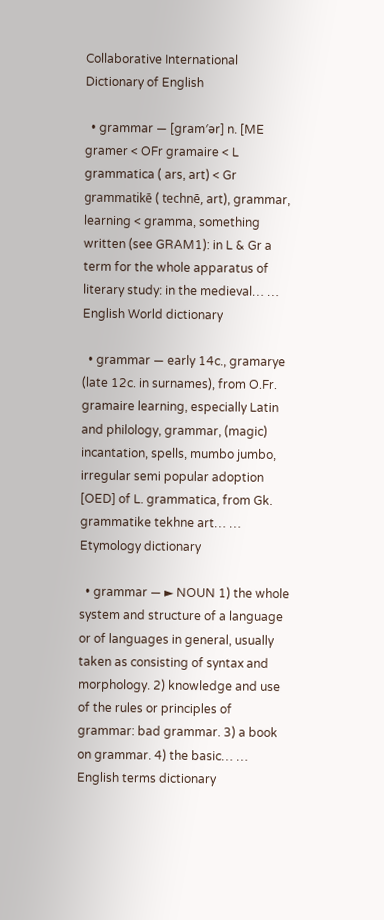Collaborative International Dictionary of English

  • grammar — [gram′ər] n. [ME gramer < OFr gramaire < L grammatica ( ars, art) < Gr grammatikē ( technē, art), grammar, learning < gramma, something written (see GRAM1): in L & Gr a term for the whole apparatus of literary study: in the medieval… …   English World dictionary

  • grammar — early 14c., gramarye (late 12c. in surnames), from O.Fr. gramaire learning, especially Latin and philology, grammar, (magic) incantation, spells, mumbo jumbo, irregular semi popular adoption [OED] of L. grammatica, from Gk. grammatike tekhne art… …   Etymology dictionary

  • grammar — ► NOUN 1) the whole system and structure of a language or of languages in general, usually taken as consisting of syntax and morphology. 2) knowledge and use of the rules or principles of grammar: bad grammar. 3) a book on grammar. 4) the basic… …   English terms dictionary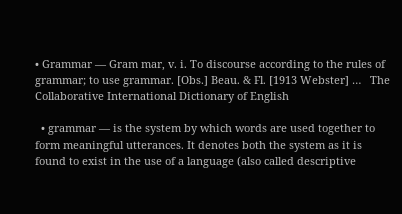• Grammar — Gram mar, v. i. To discourse according to the rules of grammar; to use grammar. [Obs.] Beau. & Fl. [1913 Webster] …   The Collaborative International Dictionary of English

  • grammar — is the system by which words are used together to form meaningful utterances. It denotes both the system as it is found to exist in the use of a language (also called descriptive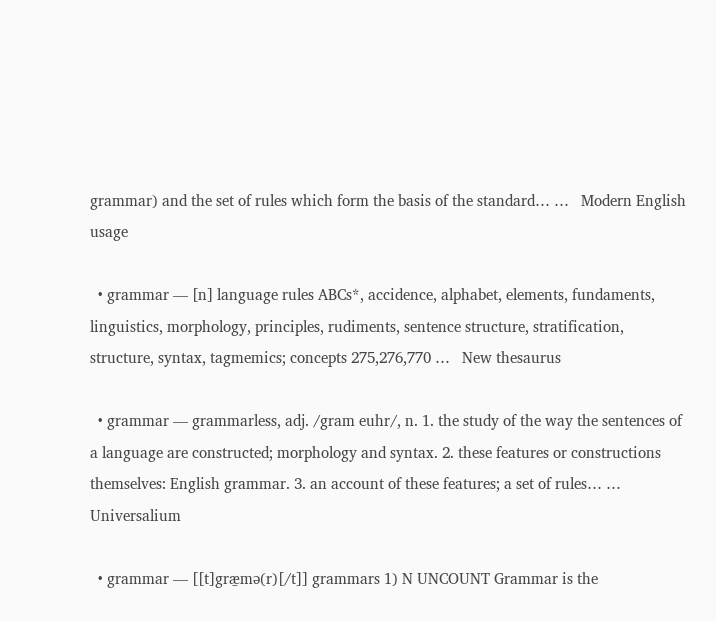grammar) and the set of rules which form the basis of the standard… …   Modern English usage

  • grammar — [n] language rules ABCs*, accidence, alphabet, elements, fundaments, linguistics, morphology, principles, rudiments, sentence structure, stratification, structure, syntax, tagmemics; concepts 275,276,770 …   New thesaurus

  • grammar — grammarless, adj. /gram euhr/, n. 1. the study of the way the sentences of a language are constructed; morphology and syntax. 2. these features or constructions themselves: English grammar. 3. an account of these features; a set of rules… …   Universalium

  • grammar — [[t]græ̱mə(r)[/t]] grammars 1) N UNCOUNT Grammar is the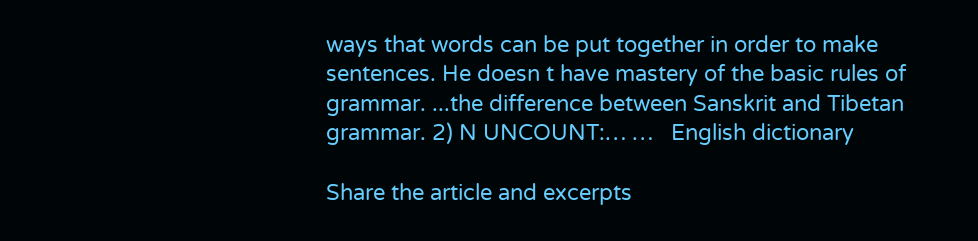ways that words can be put together in order to make sentences. He doesn t have mastery of the basic rules of grammar. ...the difference between Sanskrit and Tibetan grammar. 2) N UNCOUNT:… …   English dictionary

Share the article and excerpts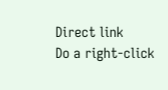Direct link
Do a right-click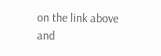on the link above
and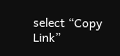select “Copy Link”